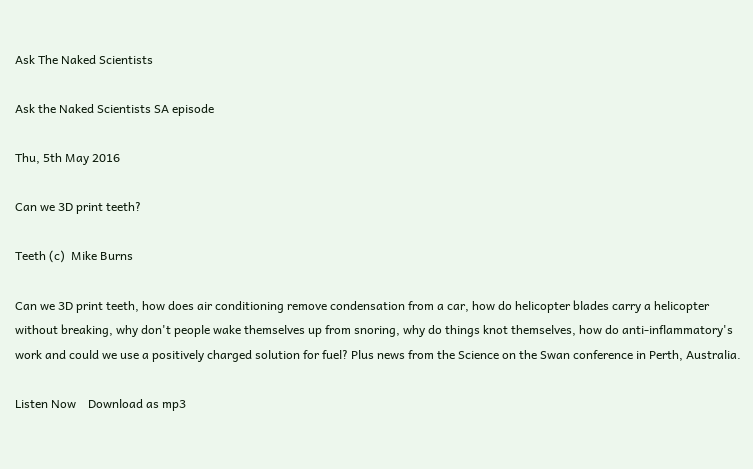Ask The Naked Scientists

Ask the Naked Scientists SA episode

Thu, 5th May 2016

Can we 3D print teeth?

Teeth (c)  Mike Burns

Can we 3D print teeth, how does air conditioning remove condensation from a car, how do helicopter blades carry a helicopter without breaking, why don't people wake themselves up from snoring, why do things knot themselves, how do anti-inflammatory's work and could we use a positively charged solution for fuel? Plus news from the Science on the Swan conference in Perth, Australia.

Listen Now    Download as mp3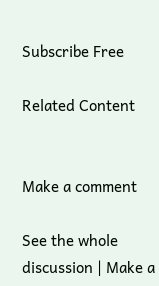Subscribe Free

Related Content


Make a comment

See the whole discussion | Make a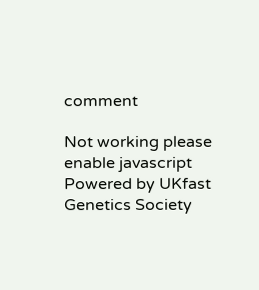comment

Not working please enable javascript
Powered by UKfast
Genetics Society